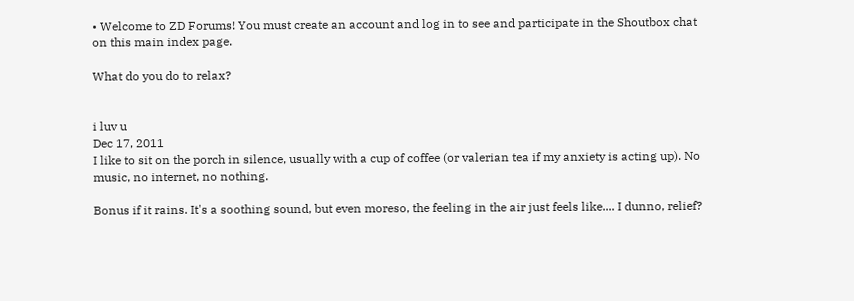• Welcome to ZD Forums! You must create an account and log in to see and participate in the Shoutbox chat on this main index page.

What do you do to relax?


i luv u
Dec 17, 2011
I like to sit on the porch in silence, usually with a cup of coffee (or valerian tea if my anxiety is acting up). No music, no internet, no nothing.

Bonus if it rains. It's a soothing sound, but even moreso, the feeling in the air just feels like.... I dunno, relief?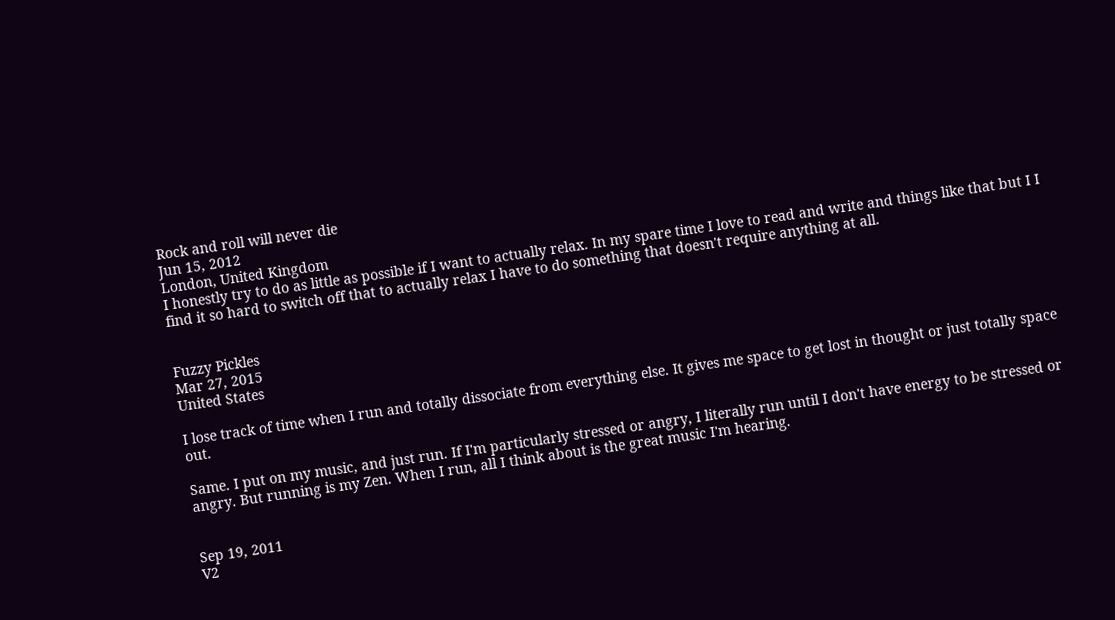Rock and roll will never die
Jun 15, 2012
London, United Kingdom
I honestly try to do as little as possible if I want to actually relax. In my spare time I love to read and write and things like that but I I find it so hard to switch off that to actually relax I have to do something that doesn't require anything at all.


Fuzzy Pickles
Mar 27, 2015
United States

I lose track of time when I run and totally dissociate from everything else. It gives me space to get lost in thought or just totally space out.

Same. I put on my music, and just run. If I'm particularly stressed or angry, I literally run until I don't have energy to be stressed or angry. But running is my Zen. When I run, all I think about is the great music I'm hearing.


Sep 19, 2011
V2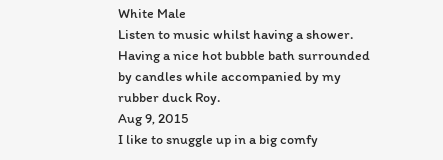White Male
Listen to music whilst having a shower. Having a nice hot bubble bath surrounded by candles while accompanied by my rubber duck Roy.
Aug 9, 2015
I like to snuggle up in a big comfy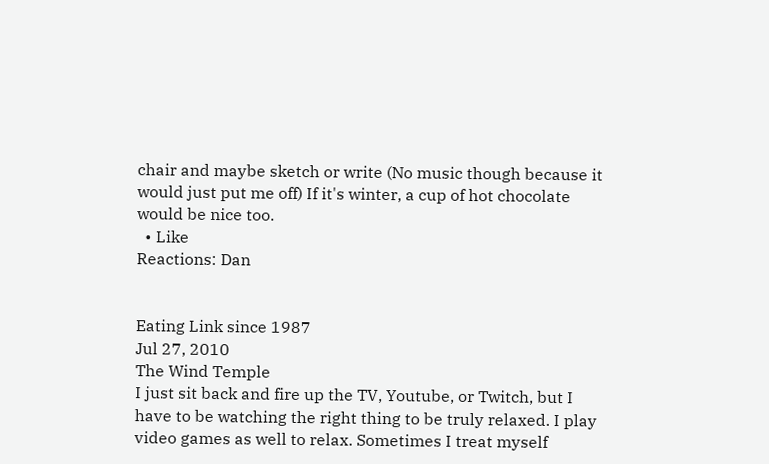chair and maybe sketch or write (No music though because it would just put me off) If it's winter, a cup of hot chocolate would be nice too.
  • Like
Reactions: Dan


Eating Link since 1987
Jul 27, 2010
The Wind Temple
I just sit back and fire up the TV, Youtube, or Twitch, but I have to be watching the right thing to be truly relaxed. I play video games as well to relax. Sometimes I treat myself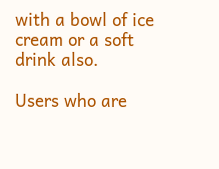with a bowl of ice cream or a soft drink also.

Users who are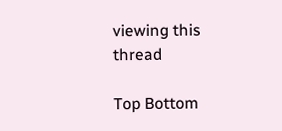viewing this thread

Top Bottom